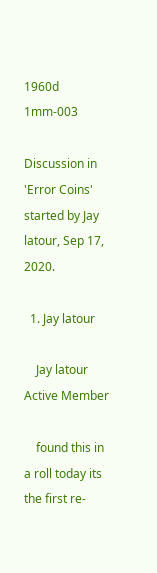1960d 1mm-003

Discussion in 'Error Coins' started by Jay latour, Sep 17, 2020.

  1. Jay latour

    Jay latour Active Member

    found this in a roll today its the first re-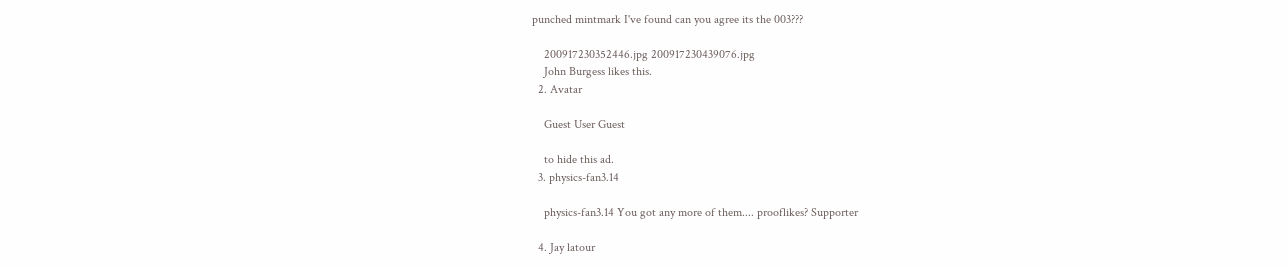punched mintmark I've found can you agree its the 003???

    200917230352446.jpg 200917230439076.jpg
    John Burgess likes this.
  2. Avatar

    Guest User Guest

    to hide this ad.
  3. physics-fan3.14

    physics-fan3.14 You got any more of them.... prooflikes? Supporter

  4. Jay latour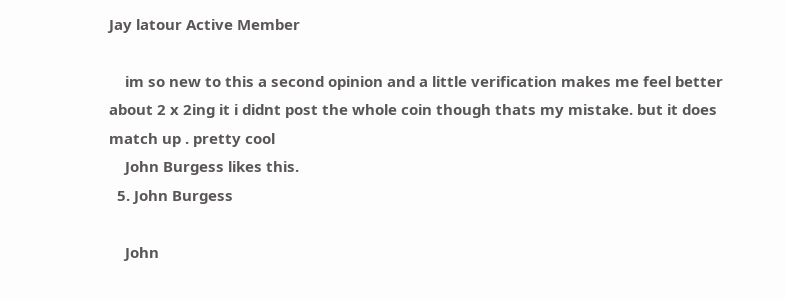Jay latour Active Member

    im so new to this a second opinion and a little verification makes me feel better about 2 x 2ing it i didnt post the whole coin though thats my mistake. but it does match up . pretty cool
    John Burgess likes this.
  5. John Burgess

    John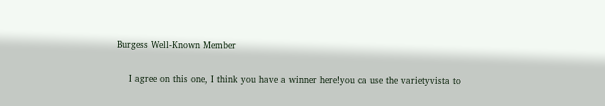Burgess Well-Known Member

    I agree on this one, I think you have a winner here!you ca use the varietyvista to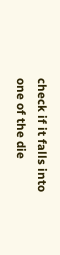check if it falls into one of the die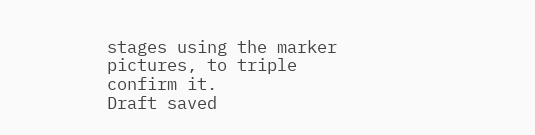stages using the marker pictures, to triple confirm it.
Draft saved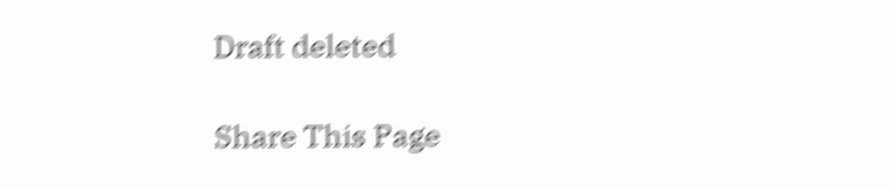Draft deleted

Share This Page